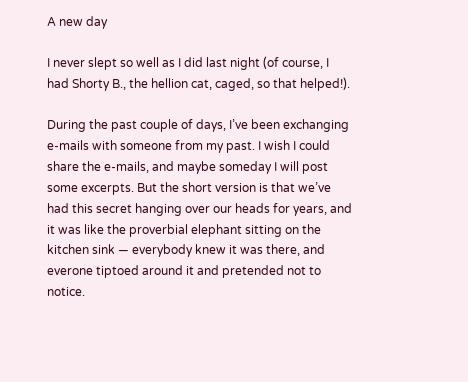A new day

I never slept so well as I did last night (of course, I had Shorty B., the hellion cat, caged, so that helped!).

During the past couple of days, I’ve been exchanging e-mails with someone from my past. I wish I could share the e-mails, and maybe someday I will post some excerpts. But the short version is that we’ve had this secret hanging over our heads for years, and it was like the proverbial elephant sitting on the kitchen sink — everybody knew it was there, and everone tiptoed around it and pretended not to notice.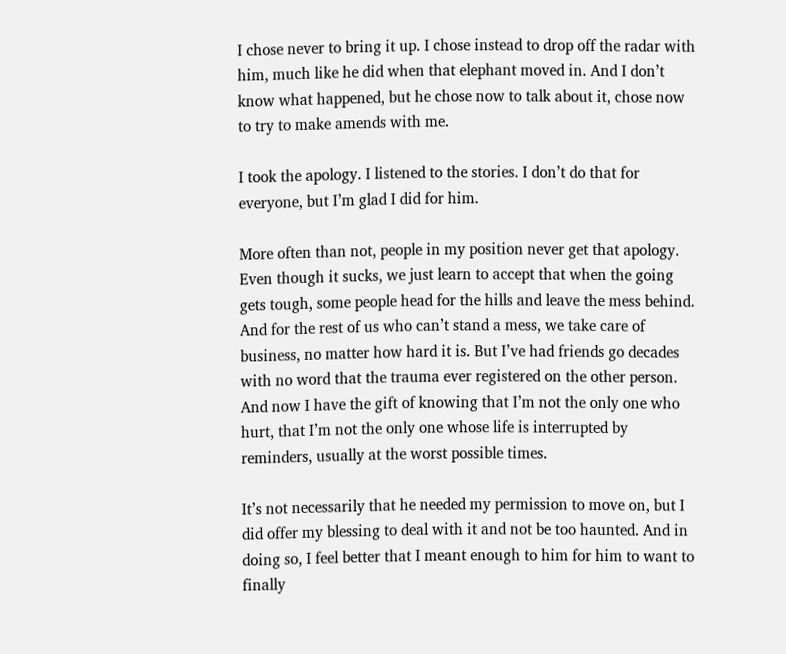I chose never to bring it up. I chose instead to drop off the radar with him, much like he did when that elephant moved in. And I don’t know what happened, but he chose now to talk about it, chose now to try to make amends with me.

I took the apology. I listened to the stories. I don’t do that for everyone, but I’m glad I did for him.

More often than not, people in my position never get that apology. Even though it sucks, we just learn to accept that when the going gets tough, some people head for the hills and leave the mess behind. And for the rest of us who can’t stand a mess, we take care of business, no matter how hard it is. But I’ve had friends go decades with no word that the trauma ever registered on the other person. And now I have the gift of knowing that I’m not the only one who hurt, that I’m not the only one whose life is interrupted by reminders, usually at the worst possible times.

It’s not necessarily that he needed my permission to move on, but I did offer my blessing to deal with it and not be too haunted. And in doing so, I feel better that I meant enough to him for him to want to finally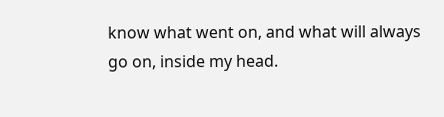know what went on, and what will always go on, inside my head.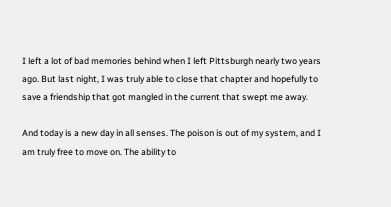I left a lot of bad memories behind when I left Pittsburgh nearly two years ago. But last night, I was truly able to close that chapter and hopefully to save a friendship that got mangled in the current that swept me away.

And today is a new day in all senses. The poison is out of my system, and I am truly free to move on. The ability to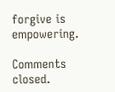forgive is empowering.

Comments closed.